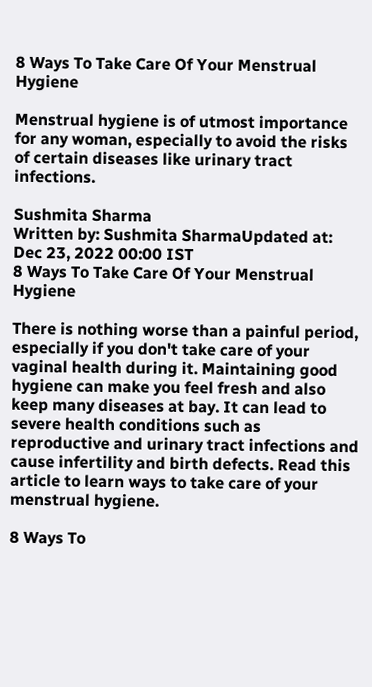8 Ways To Take Care Of Your Menstrual Hygiene

Menstrual hygiene is of utmost importance for any woman, especially to avoid the risks of certain diseases like urinary tract infections.

Sushmita Sharma
Written by: Sushmita SharmaUpdated at: Dec 23, 2022 00:00 IST
8 Ways To Take Care Of Your Menstrual Hygiene

There is nothing worse than a painful period, especially if you don't take care of your vaginal health during it. Maintaining good hygiene can make you feel fresh and also keep many diseases at bay. It can lead to severe health conditions such as reproductive and urinary tract infections and cause infertility and birth defects. Read this article to learn ways to take care of your menstrual hygiene.

8 Ways To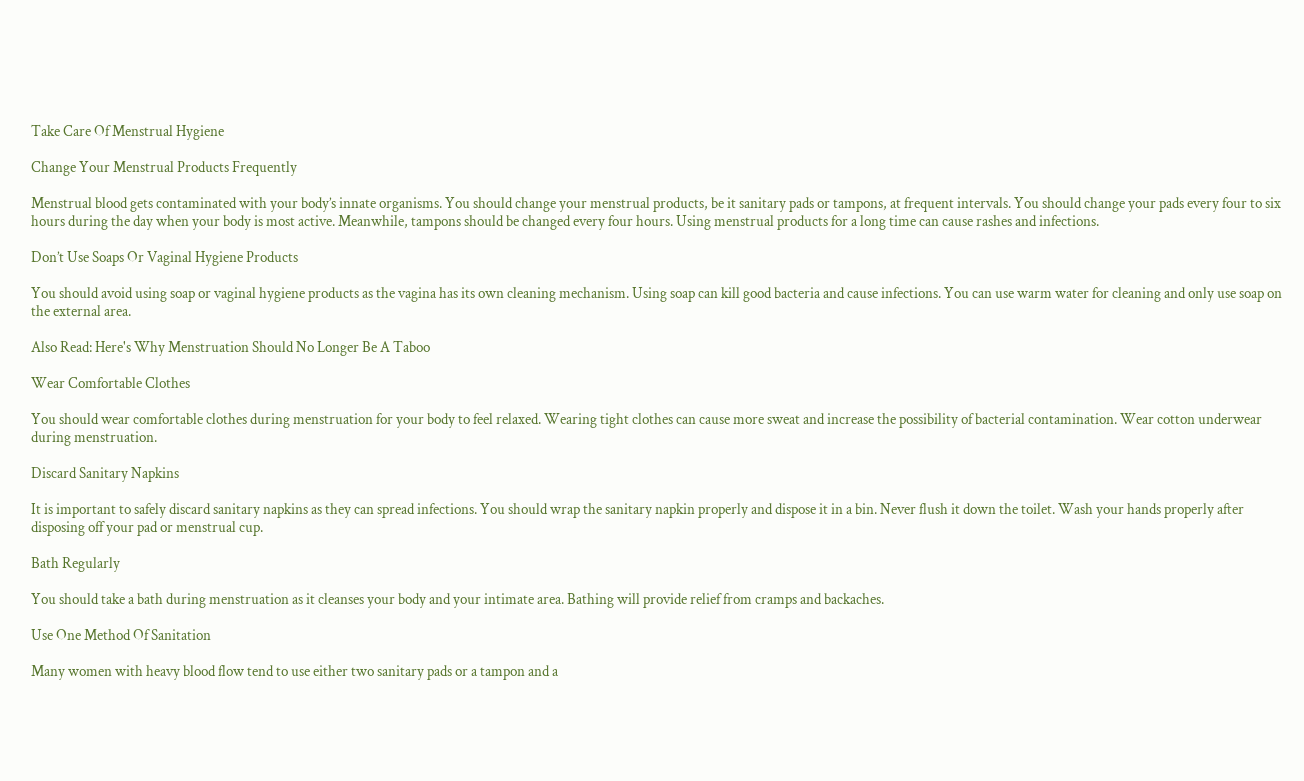Take Care Of Menstrual Hygiene

Change Your Menstrual Products Frequently

Menstrual blood gets contaminated with your body’s innate organisms. You should change your menstrual products, be it sanitary pads or tampons, at frequent intervals. You should change your pads every four to six hours during the day when your body is most active. Meanwhile, tampons should be changed every four hours. Using menstrual products for a long time can cause rashes and infections.

Don’t Use Soaps Or Vaginal Hygiene Products

You should avoid using soap or vaginal hygiene products as the vagina has its own cleaning mechanism. Using soap can kill good bacteria and cause infections. You can use warm water for cleaning and only use soap on the external area.

Also Read: Here's Why Menstruation Should No Longer Be A Taboo

Wear Comfortable Clothes

You should wear comfortable clothes during menstruation for your body to feel relaxed. Wearing tight clothes can cause more sweat and increase the possibility of bacterial contamination. Wear cotton underwear during menstruation.

Discard Sanitary Napkins

It is important to safely discard sanitary napkins as they can spread infections. You should wrap the sanitary napkin properly and dispose it in a bin. Never flush it down the toilet. Wash your hands properly after disposing off your pad or menstrual cup.

Bath Regularly

You should take a bath during menstruation as it cleanses your body and your intimate area. Bathing will provide relief from cramps and backaches.

Use One Method Of Sanitation

Many women with heavy blood flow tend to use either two sanitary pads or a tampon and a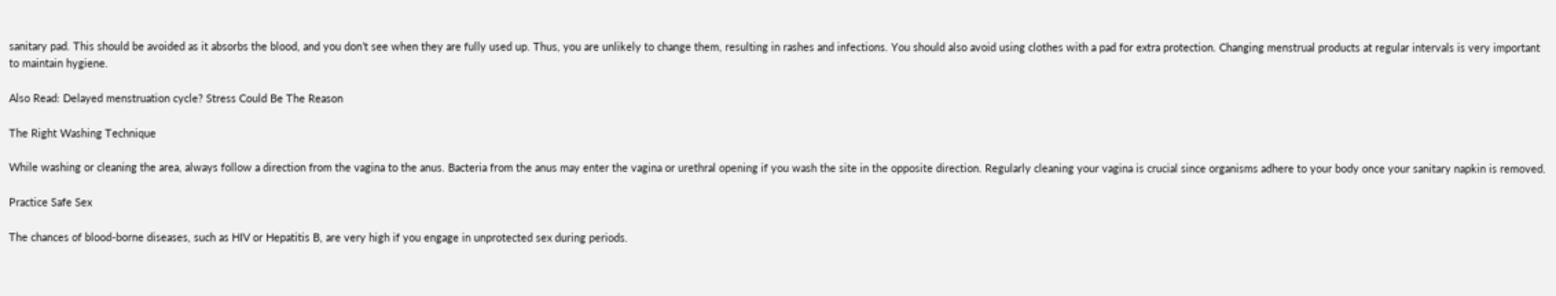sanitary pad. This should be avoided as it absorbs the blood, and you don’t see when they are fully used up. Thus, you are unlikely to change them, resulting in rashes and infections. You should also avoid using clothes with a pad for extra protection. Changing menstrual products at regular intervals is very important to maintain hygiene.

Also Read: Delayed menstruation cycle? Stress Could Be The Reason

The Right Washing Technique

While washing or cleaning the area, always follow a direction from the vagina to the anus. Bacteria from the anus may enter the vagina or urethral opening if you wash the site in the opposite direction. Regularly cleaning your vagina is crucial since organisms adhere to your body once your sanitary napkin is removed.

Practice Safe Sex

The chances of blood-borne diseases, such as HIV or Hepatitis B, are very high if you engage in unprotected sex during periods.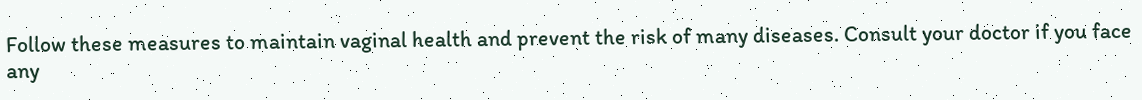Follow these measures to maintain vaginal health and prevent the risk of many diseases. Consult your doctor if you face any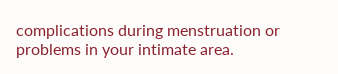complications during menstruation or problems in your intimate area.